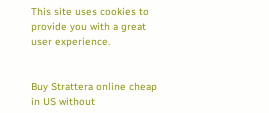This site uses cookies to provide you with a great user experience.


Buy Strattera online cheap in US without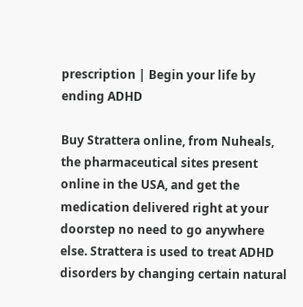prescription | Begin your life by ending ADHD

Buy Strattera online, from Nuheals, the pharmaceutical sites present online in the USA, and get the medication delivered right at your doorstep no need to go anywhere else. Strattera is used to treat ADHD disorders by changing certain natural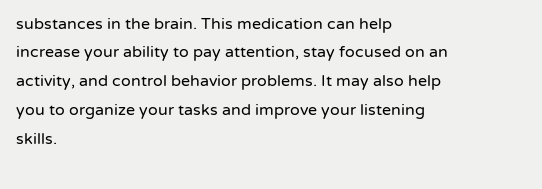substances in the brain. This medication can help increase your ability to pay attention, stay focused on an activity, and control behavior problems. It may also help you to organize your tasks and improve your listening skills.